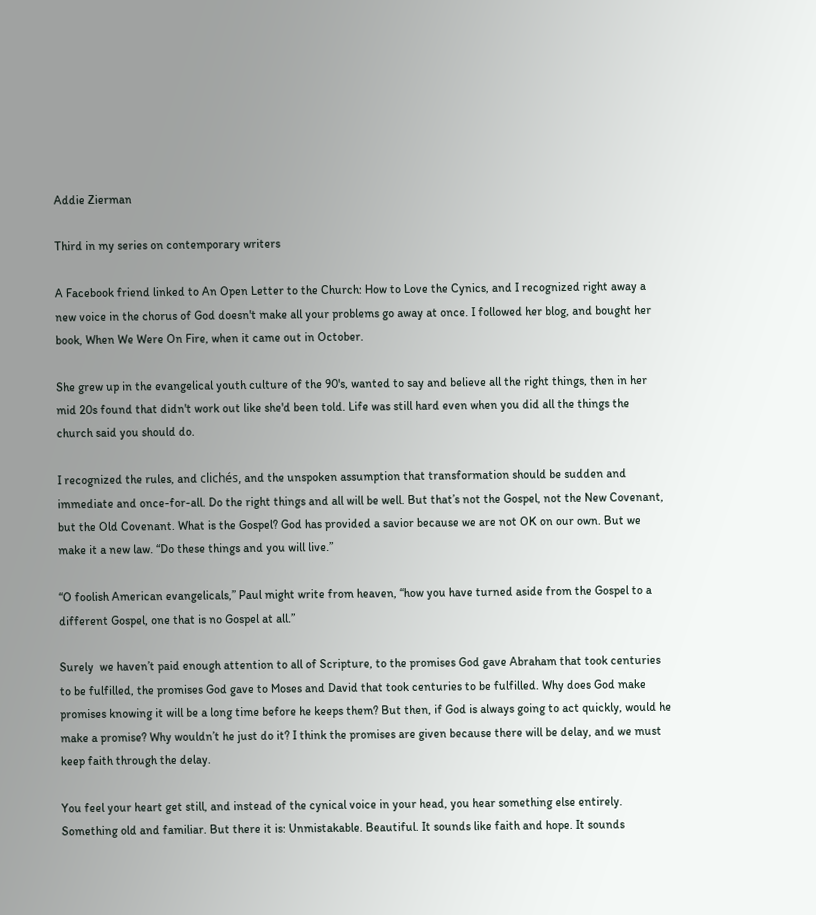Addie Zierman

Third in my series on contemporary writers

A Facebook friend linked to An Open Letter to the Church: How to Love the Cynics, and I recognized right away a new voice in the chorus of God doesn't make all your problems go away at once. I followed her blog, and bought her book, When We Were On Fire, when it came out in October.

She grew up in the evangelical youth culture of the 90's, wanted to say and believe all the right things, then in her mid 20s found that didn't work out like she'd been told. Life was still hard even when you did all the things the church said you should do.

I recognized the rules, and clichés, and the unspoken assumption that transformation should be sudden and immediate and once-for-all. Do the right things and all will be well. But that’s not the Gospel, not the New Covenant, but the Old Covenant. What is the Gospel? God has provided a savior because we are not OK on our own. But we make it a new law. “Do these things and you will live.”

“O foolish American evangelicals,” Paul might write from heaven, “how you have turned aside from the Gospel to a different Gospel, one that is no Gospel at all.”

Surely  we haven’t paid enough attention to all of Scripture, to the promises God gave Abraham that took centuries to be fulfilled, the promises God gave to Moses and David that took centuries to be fulfilled. Why does God make promises knowing it will be a long time before he keeps them? But then, if God is always going to act quickly, would he make a promise? Why wouldn’t he just do it? I think the promises are given because there will be delay, and we must keep faith through the delay.

You feel your heart get still, and instead of the cynical voice in your head, you hear something else entirely. Something old and familiar. But there it is: Unmistakable. Beautiful. It sounds like faith and hope. It sounds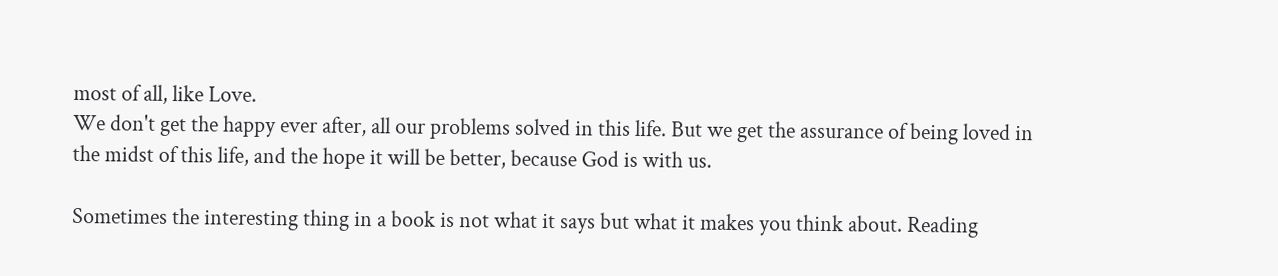most of all, like Love.
We don't get the happy ever after, all our problems solved in this life. But we get the assurance of being loved in the midst of this life, and the hope it will be better, because God is with us.

Sometimes the interesting thing in a book is not what it says but what it makes you think about. Reading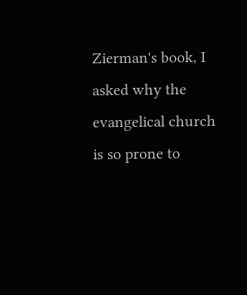Zierman's book, I asked why the evangelical church is so prone to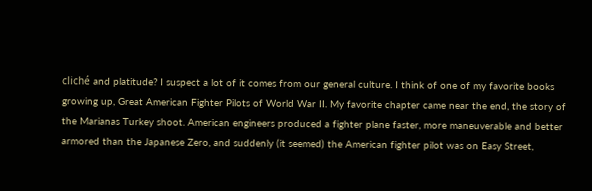cliché and platitude? I suspect a lot of it comes from our general culture. I think of one of my favorite books growing up, Great American Fighter Pilots of World War II. My favorite chapter came near the end, the story of the Marianas Turkey shoot. American engineers produced a fighter plane faster, more maneuverable and better armored than the Japanese Zero, and suddenly (it seemed) the American fighter pilot was on Easy Street,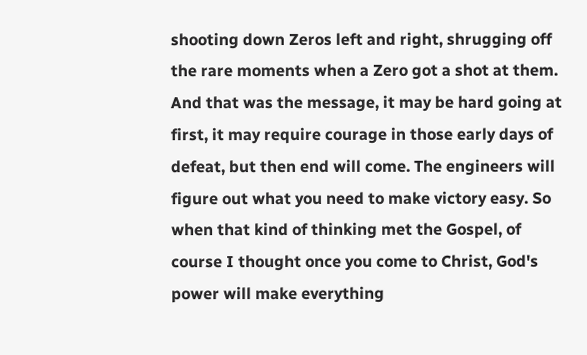shooting down Zeros left and right, shrugging off the rare moments when a Zero got a shot at them. And that was the message, it may be hard going at first, it may require courage in those early days of defeat, but then end will come. The engineers will figure out what you need to make victory easy. So when that kind of thinking met the Gospel, of course I thought once you come to Christ, God's power will make everything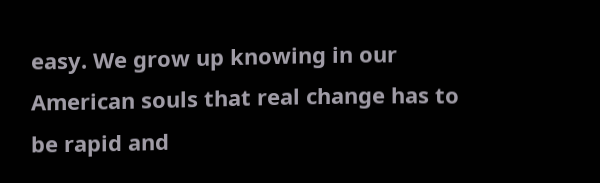easy. We grow up knowing in our American souls that real change has to be rapid and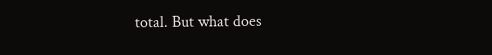total. But what does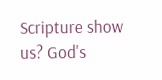Scripture show us? God's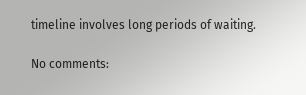timeline involves long periods of waiting.

No comments: